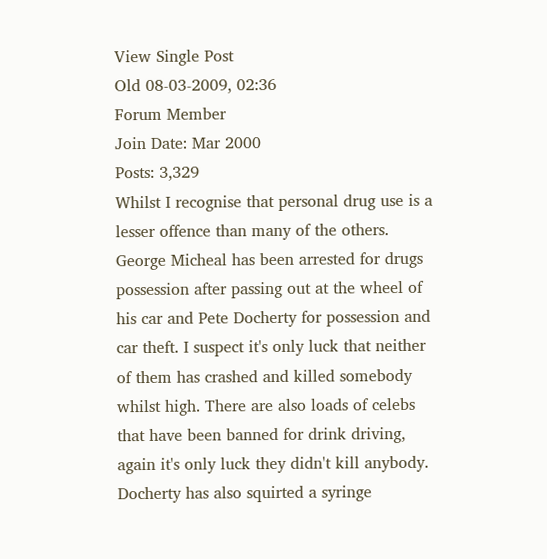View Single Post
Old 08-03-2009, 02:36
Forum Member
Join Date: Mar 2000
Posts: 3,329
Whilst I recognise that personal drug use is a lesser offence than many of the others. George Micheal has been arrested for drugs possession after passing out at the wheel of his car and Pete Docherty for possession and car theft. I suspect it's only luck that neither of them has crashed and killed somebody whilst high. There are also loads of celebs that have been banned for drink driving, again it's only luck they didn't kill anybody. Docherty has also squirted a syringe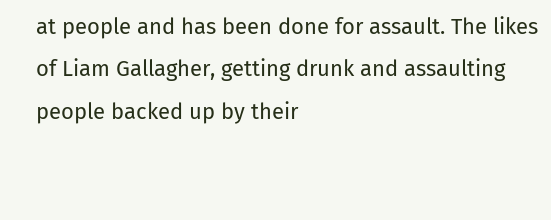at people and has been done for assault. The likes of Liam Gallagher, getting drunk and assaulting people backed up by their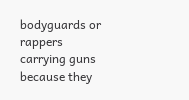bodyguards or rappers carrying guns because they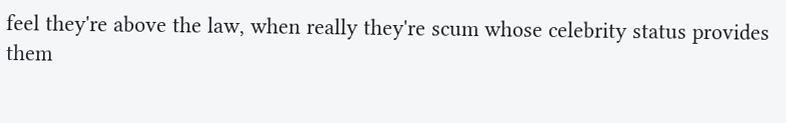feel they're above the law, when really they're scum whose celebrity status provides them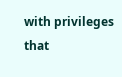with privileges that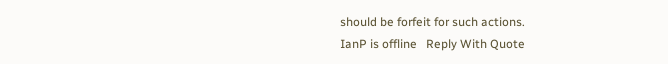should be forfeit for such actions.
IanP is offline   Reply With Quote